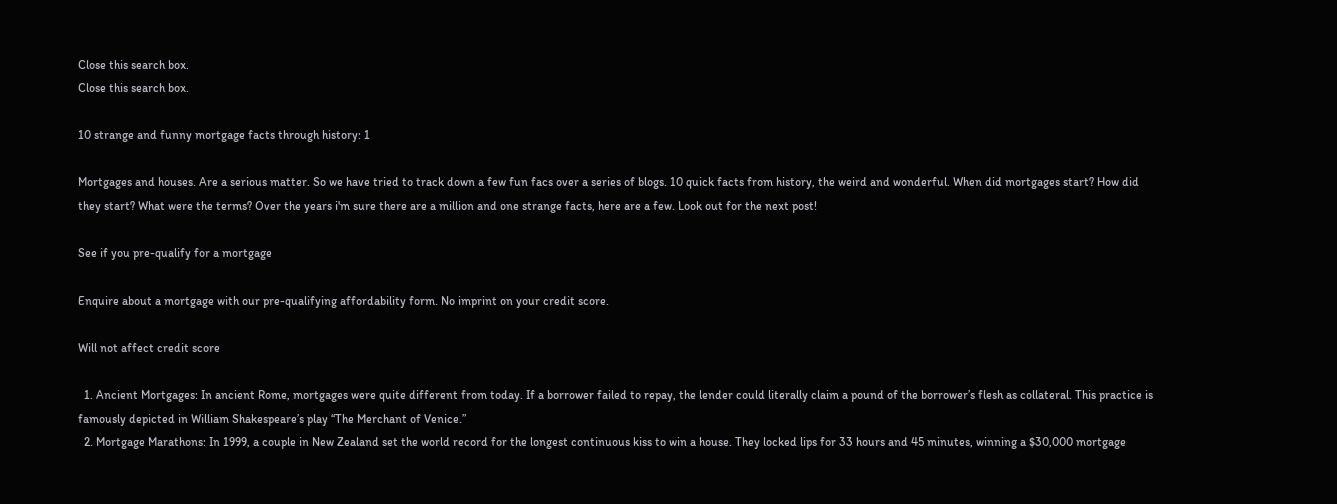Close this search box.
Close this search box.

10 strange and funny mortgage facts through history: 1

Mortgages and houses. Are a serious matter. So we have tried to track down a few fun facs over a series of blogs. 10 quick facts from history, the weird and wonderful. When did mortgages start? How did they start? What were the terms? Over the years i'm sure there are a million and one strange facts, here are a few. Look out for the next post!

See if you pre-qualify for a mortgage

Enquire about a mortgage with our pre-qualifying affordability form. No imprint on your credit score.

Will not affect credit score

  1. Ancient Mortgages: In ancient Rome, mortgages were quite different from today. If a borrower failed to repay, the lender could literally claim a pound of the borrower’s flesh as collateral. This practice is famously depicted in William Shakespeare’s play “The Merchant of Venice.”
  2. Mortgage Marathons: In 1999, a couple in New Zealand set the world record for the longest continuous kiss to win a house. They locked lips for 33 hours and 45 minutes, winning a $30,000 mortgage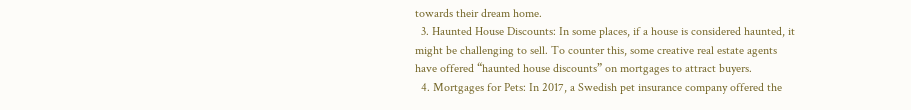towards their dream home.
  3. Haunted House Discounts: In some places, if a house is considered haunted, it might be challenging to sell. To counter this, some creative real estate agents have offered “haunted house discounts” on mortgages to attract buyers.
  4. Mortgages for Pets: In 2017, a Swedish pet insurance company offered the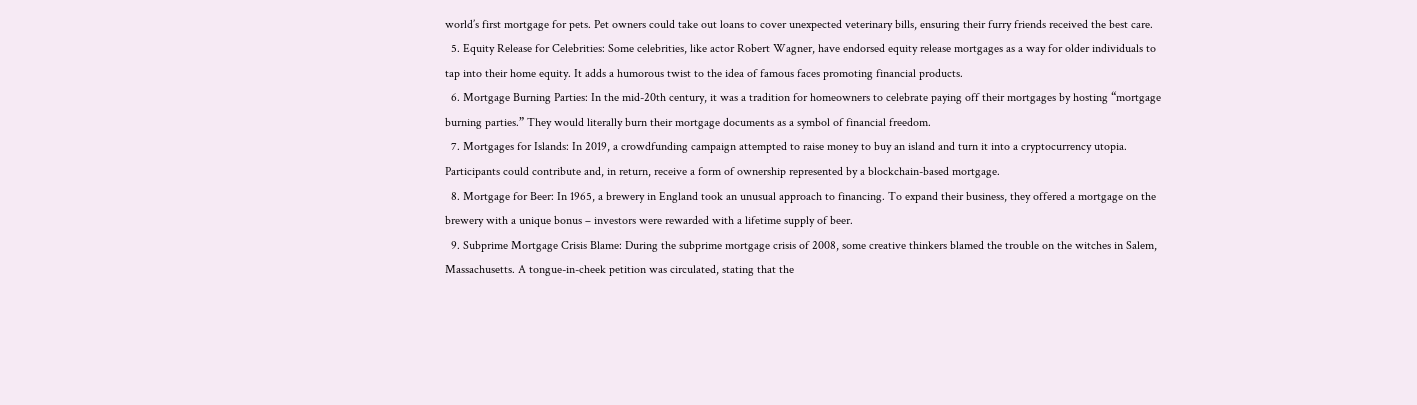world’s first mortgage for pets. Pet owners could take out loans to cover unexpected veterinary bills, ensuring their furry friends received the best care.
  5. Equity Release for Celebrities: Some celebrities, like actor Robert Wagner, have endorsed equity release mortgages as a way for older individuals to tap into their home equity. It adds a humorous twist to the idea of famous faces promoting financial products.
  6. Mortgage Burning Parties: In the mid-20th century, it was a tradition for homeowners to celebrate paying off their mortgages by hosting “mortgage burning parties.” They would literally burn their mortgage documents as a symbol of financial freedom.
  7. Mortgages for Islands: In 2019, a crowdfunding campaign attempted to raise money to buy an island and turn it into a cryptocurrency utopia. Participants could contribute and, in return, receive a form of ownership represented by a blockchain-based mortgage.
  8. Mortgage for Beer: In 1965, a brewery in England took an unusual approach to financing. To expand their business, they offered a mortgage on the brewery with a unique bonus – investors were rewarded with a lifetime supply of beer.
  9. Subprime Mortgage Crisis Blame: During the subprime mortgage crisis of 2008, some creative thinkers blamed the trouble on the witches in Salem, Massachusetts. A tongue-in-cheek petition was circulated, stating that the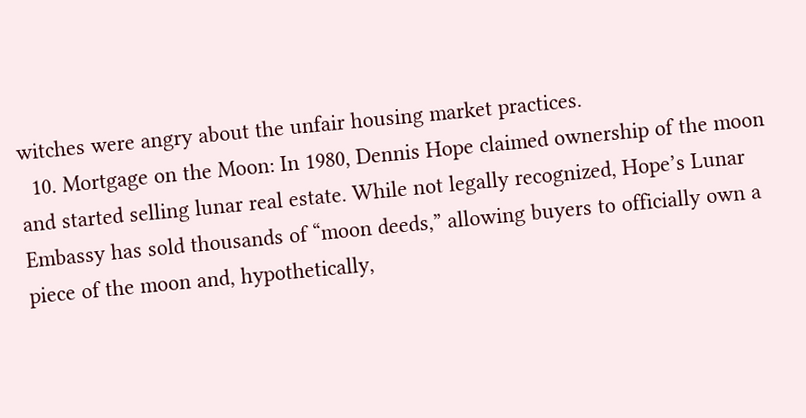witches were angry about the unfair housing market practices.
  10. Mortgage on the Moon: In 1980, Dennis Hope claimed ownership of the moon and started selling lunar real estate. While not legally recognized, Hope’s Lunar Embassy has sold thousands of “moon deeds,” allowing buyers to officially own a piece of the moon and, hypothetically,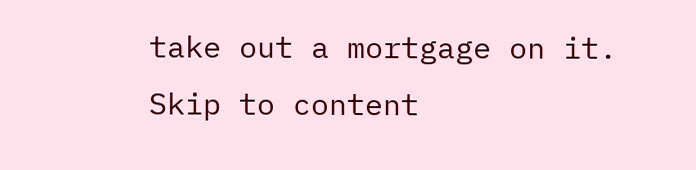take out a mortgage on it.
Skip to content